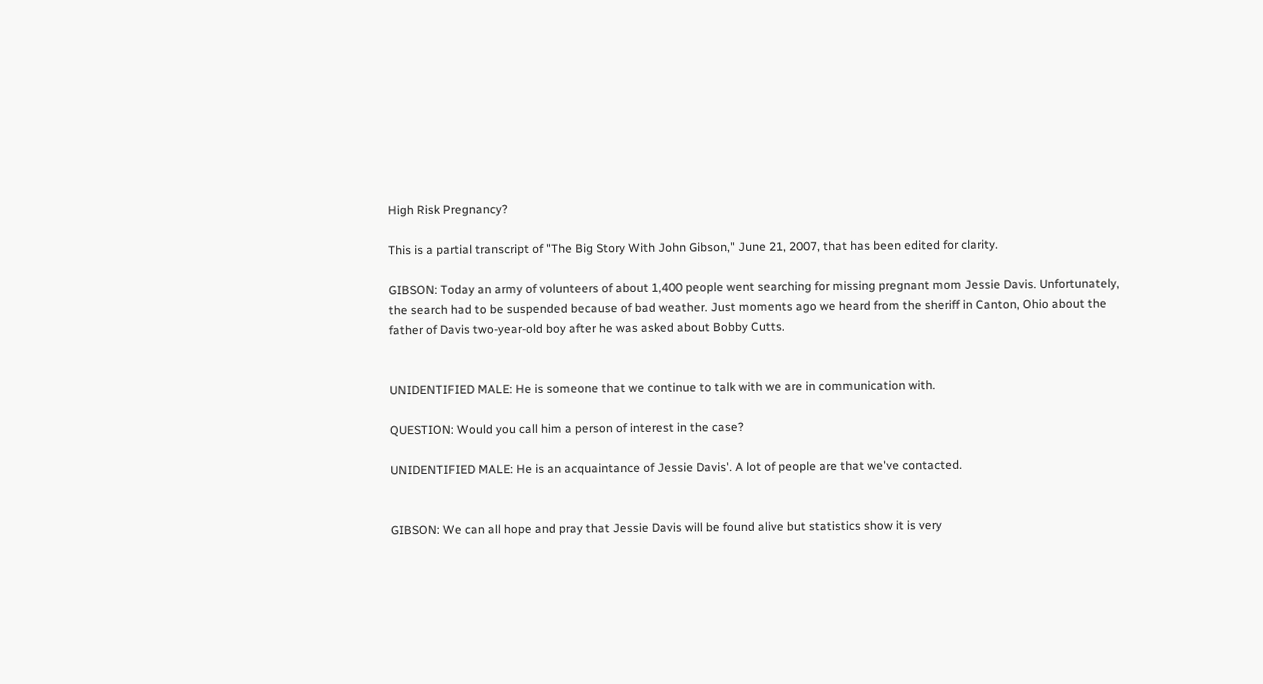High Risk Pregnancy?

This is a partial transcript of "The Big Story With John Gibson," June 21, 2007, that has been edited for clarity.

GIBSON: Today an army of volunteers of about 1,400 people went searching for missing pregnant mom Jessie Davis. Unfortunately, the search had to be suspended because of bad weather. Just moments ago we heard from the sheriff in Canton, Ohio about the father of Davis two-year-old boy after he was asked about Bobby Cutts.


UNIDENTIFIED MALE: He is someone that we continue to talk with we are in communication with.

QUESTION: Would you call him a person of interest in the case?

UNIDENTIFIED MALE: He is an acquaintance of Jessie Davis'. A lot of people are that we've contacted.


GIBSON: We can all hope and pray that Jessie Davis will be found alive but statistics show it is very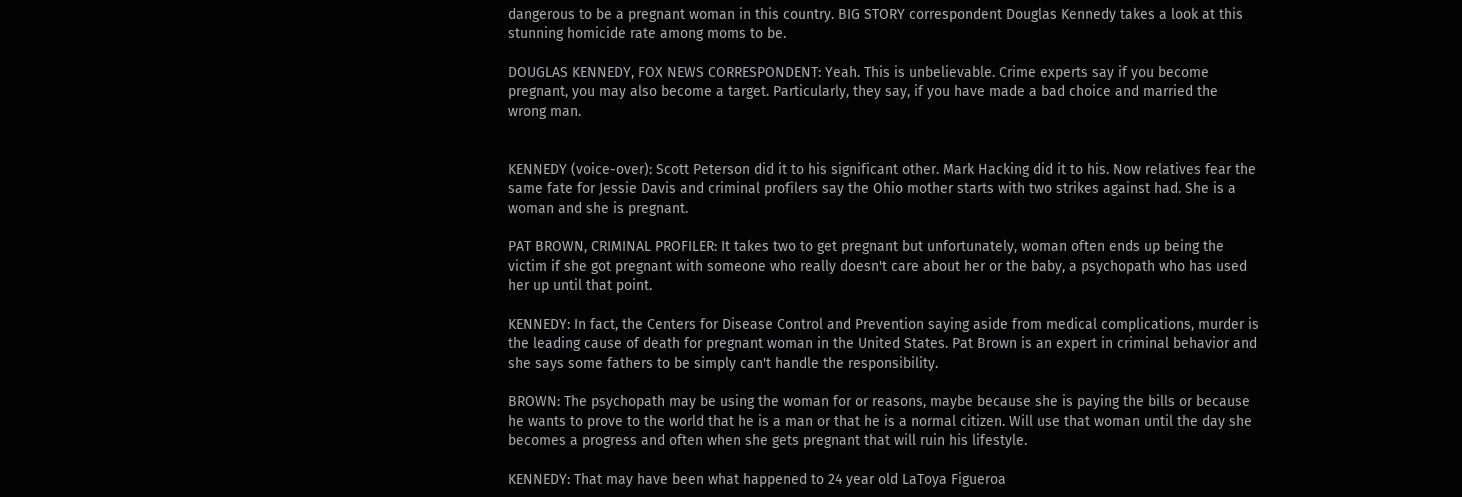dangerous to be a pregnant woman in this country. BIG STORY correspondent Douglas Kennedy takes a look at this stunning homicide rate among moms to be.

DOUGLAS KENNEDY, FOX NEWS CORRESPONDENT: Yeah. This is unbelievable. Crime experts say if you become pregnant, you may also become a target. Particularly, they say, if you have made a bad choice and married the wrong man.


KENNEDY (voice-over): Scott Peterson did it to his significant other. Mark Hacking did it to his. Now relatives fear the same fate for Jessie Davis and criminal profilers say the Ohio mother starts with two strikes against had. She is a woman and she is pregnant.

PAT BROWN, CRIMINAL PROFILER: It takes two to get pregnant but unfortunately, woman often ends up being the victim if she got pregnant with someone who really doesn't care about her or the baby, a psychopath who has used her up until that point.

KENNEDY: In fact, the Centers for Disease Control and Prevention saying aside from medical complications, murder is the leading cause of death for pregnant woman in the United States. Pat Brown is an expert in criminal behavior and she says some fathers to be simply can't handle the responsibility.

BROWN: The psychopath may be using the woman for or reasons, maybe because she is paying the bills or because he wants to prove to the world that he is a man or that he is a normal citizen. Will use that woman until the day she becomes a progress and often when she gets pregnant that will ruin his lifestyle.

KENNEDY: That may have been what happened to 24 year old LaToya Figueroa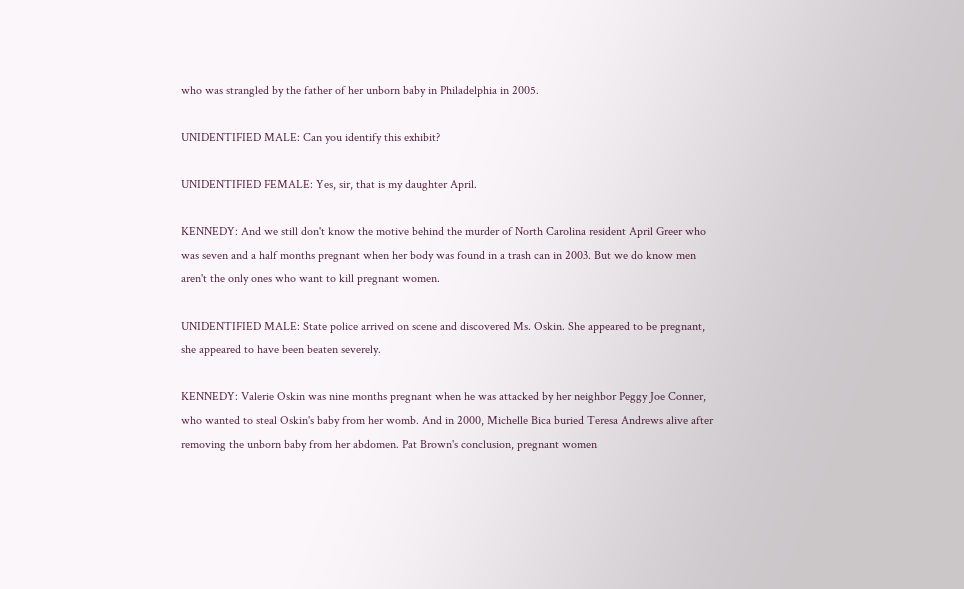who was strangled by the father of her unborn baby in Philadelphia in 2005.

UNIDENTIFIED MALE: Can you identify this exhibit?

UNIDENTIFIED FEMALE: Yes, sir, that is my daughter April.

KENNEDY: And we still don't know the motive behind the murder of North Carolina resident April Greer who was seven and a half months pregnant when her body was found in a trash can in 2003. But we do know men aren't the only ones who want to kill pregnant women.

UNIDENTIFIED MALE: State police arrived on scene and discovered Ms. Oskin. She appeared to be pregnant, she appeared to have been beaten severely.

KENNEDY: Valerie Oskin was nine months pregnant when he was attacked by her neighbor Peggy Joe Conner, who wanted to steal Oskin's baby from her womb. And in 2000, Michelle Bica buried Teresa Andrews alive after removing the unborn baby from her abdomen. Pat Brown's conclusion, pregnant women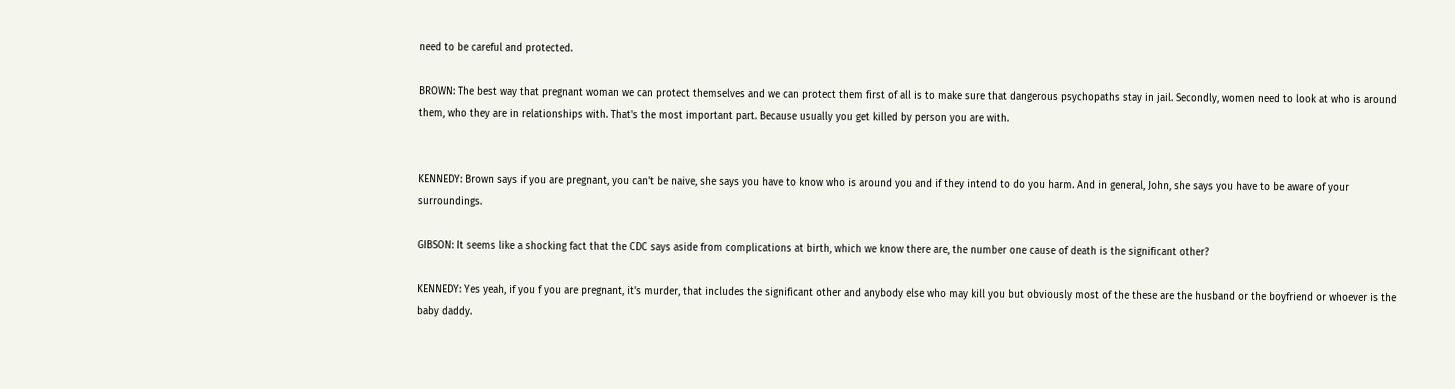need to be careful and protected.

BROWN: The best way that pregnant woman we can protect themselves and we can protect them first of all is to make sure that dangerous psychopaths stay in jail. Secondly, women need to look at who is around them, who they are in relationships with. That's the most important part. Because usually you get killed by person you are with.


KENNEDY: Brown says if you are pregnant, you can't be naive, she says you have to know who is around you and if they intend to do you harm. And in general, John, she says you have to be aware of your surroundings.

GIBSON: It seems like a shocking fact that the CDC says aside from complications at birth, which we know there are, the number one cause of death is the significant other?

KENNEDY: Yes yeah, if you f you are pregnant, it's murder, that includes the significant other and anybody else who may kill you but obviously most of the these are the husband or the boyfriend or whoever is the baby daddy.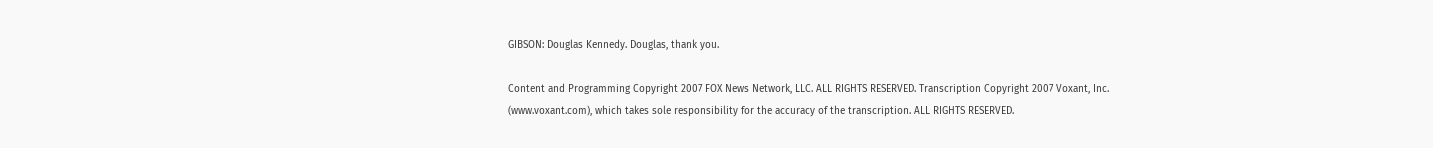GIBSON: Douglas Kennedy. Douglas, thank you.

Content and Programming Copyright 2007 FOX News Network, LLC. ALL RIGHTS RESERVED. Transcription Copyright 2007 Voxant, Inc. (www.voxant.com), which takes sole responsibility for the accuracy of the transcription. ALL RIGHTS RESERVED.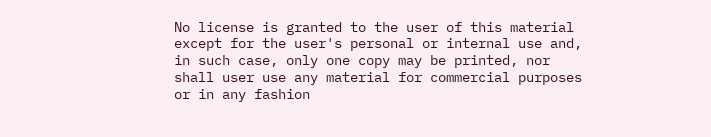No license is granted to the user of this material except for the user's personal or internal use and, in such case, only one copy may be printed, nor shall user use any material for commercial purposes or in any fashion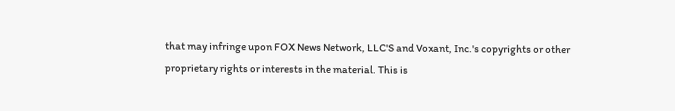that may infringe upon FOX News Network, LLC'S and Voxant, Inc.'s copyrights or other proprietary rights or interests in the material. This is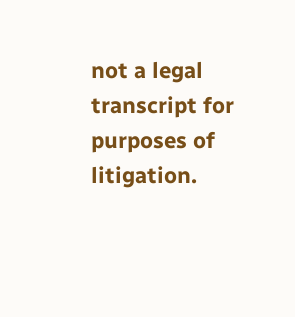not a legal transcript for purposes of litigation.